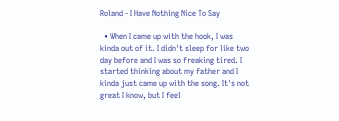Roland - I Have Nothing Nice To Say

  • When I came up with the hook, I was kinda out of it. I didn't sleep for like two day before and I was so freaking tired. I started thinking about my father and I kinda just came up with the song. It's not great I know, but I feel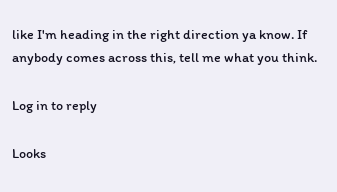like I'm heading in the right direction ya know. If anybody comes across this, tell me what you think.

Log in to reply

Looks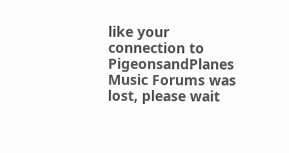like your connection to PigeonsandPlanes Music Forums was lost, please wait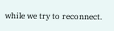while we try to reconnect.